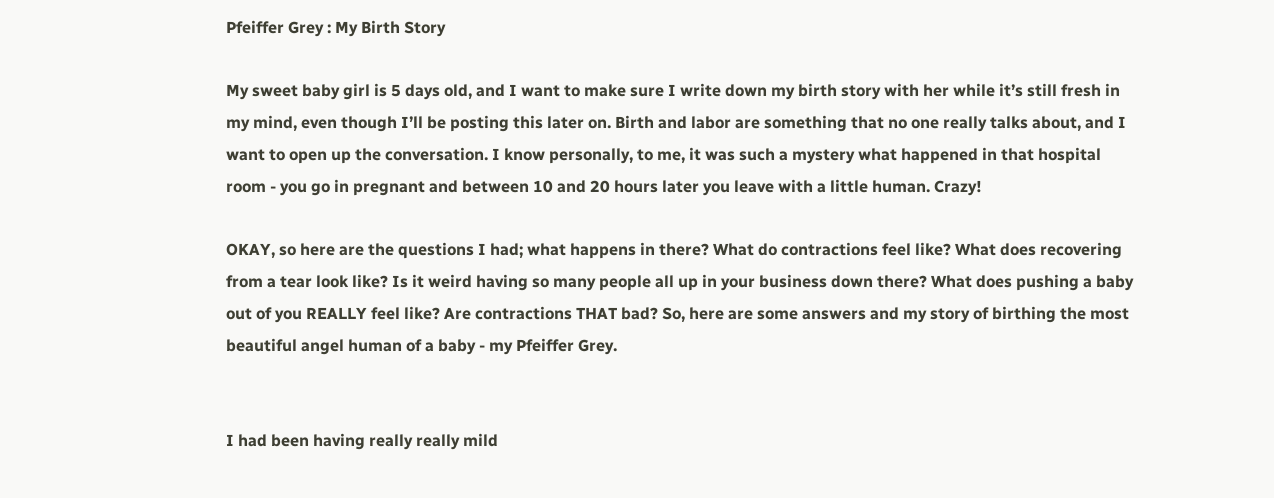Pfeiffer Grey : My Birth Story

My sweet baby girl is 5 days old, and I want to make sure I write down my birth story with her while it’s still fresh in my mind, even though I’ll be posting this later on. Birth and labor are something that no one really talks about, and I want to open up the conversation. I know personally, to me, it was such a mystery what happened in that hospital room - you go in pregnant and between 10 and 20 hours later you leave with a little human. Crazy!

OKAY, so here are the questions I had; what happens in there? What do contractions feel like? What does recovering from a tear look like? Is it weird having so many people all up in your business down there? What does pushing a baby out of you REALLY feel like? Are contractions THAT bad? So, here are some answers and my story of birthing the most beautiful angel human of a baby - my Pfeiffer Grey.


I had been having really really mild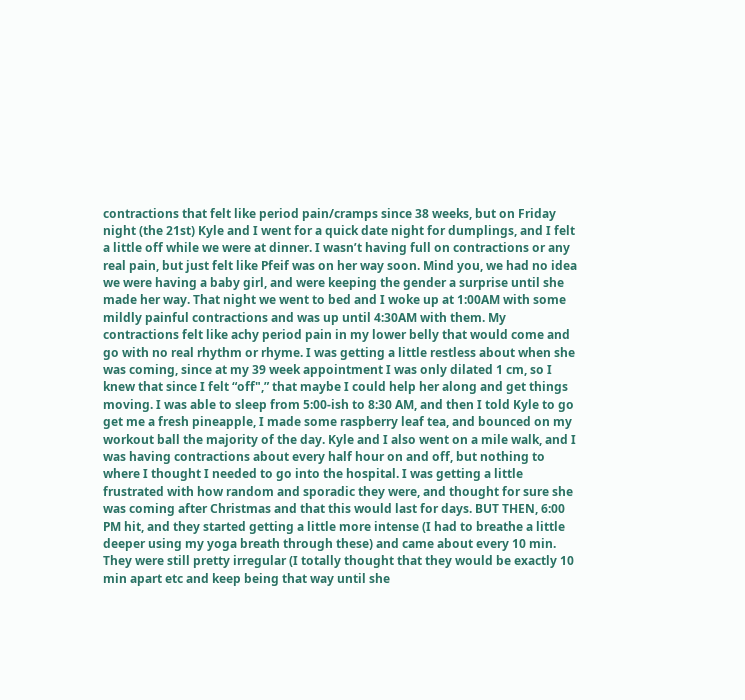contractions that felt like period pain/cramps since 38 weeks, but on Friday night (the 21st) Kyle and I went for a quick date night for dumplings, and I felt a little off while we were at dinner. I wasn’t having full on contractions or any real pain, but just felt like Pfeif was on her way soon. Mind you, we had no idea we were having a baby girl, and were keeping the gender a surprise until she made her way. That night we went to bed and I woke up at 1:00AM with some mildly painful contractions and was up until 4:30AM with them. My contractions felt like achy period pain in my lower belly that would come and go with no real rhythm or rhyme. I was getting a little restless about when she was coming, since at my 39 week appointment I was only dilated 1 cm, so I knew that since I felt “off",” that maybe I could help her along and get things moving. I was able to sleep from 5:00-ish to 8:30 AM, and then I told Kyle to go get me a fresh pineapple, I made some raspberry leaf tea, and bounced on my workout ball the majority of the day. Kyle and I also went on a mile walk, and I was having contractions about every half hour on and off, but nothing to where I thought I needed to go into the hospital. I was getting a little frustrated with how random and sporadic they were, and thought for sure she was coming after Christmas and that this would last for days. BUT THEN, 6:00 PM hit, and they started getting a little more intense (I had to breathe a little deeper using my yoga breath through these) and came about every 10 min. They were still pretty irregular (I totally thought that they would be exactly 10 min apart etc and keep being that way until she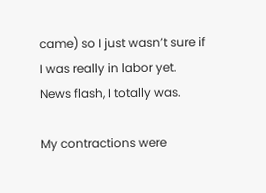came) so I just wasn’t sure if I was really in labor yet. News flash, I totally was.

My contractions were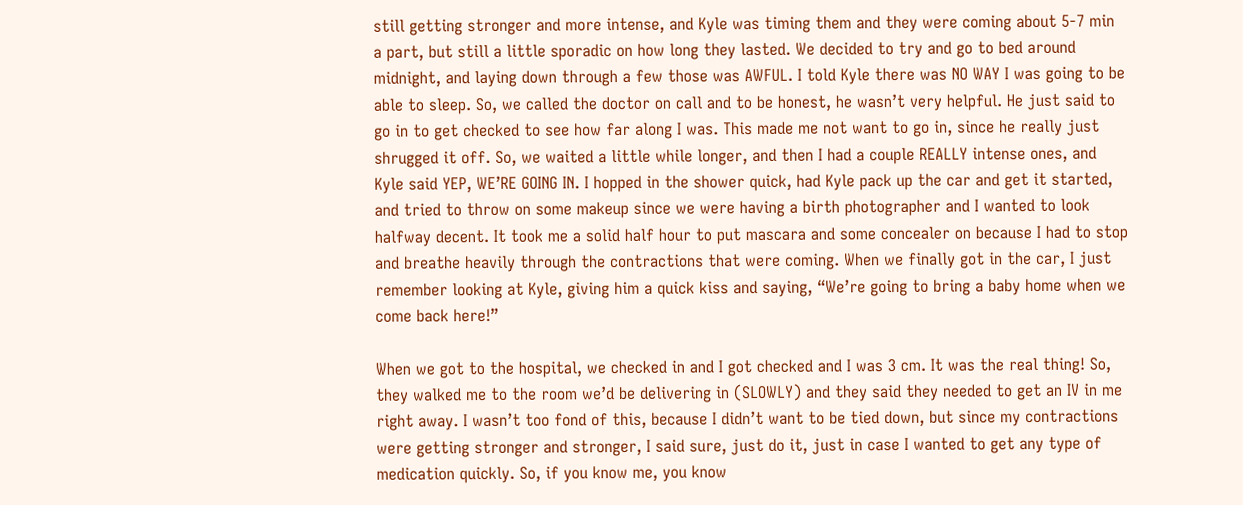still getting stronger and more intense, and Kyle was timing them and they were coming about 5-7 min a part, but still a little sporadic on how long they lasted. We decided to try and go to bed around midnight, and laying down through a few those was AWFUL. I told Kyle there was NO WAY I was going to be able to sleep. So, we called the doctor on call and to be honest, he wasn’t very helpful. He just said to go in to get checked to see how far along I was. This made me not want to go in, since he really just shrugged it off. So, we waited a little while longer, and then I had a couple REALLY intense ones, and Kyle said YEP, WE’RE GOING IN. I hopped in the shower quick, had Kyle pack up the car and get it started, and tried to throw on some makeup since we were having a birth photographer and I wanted to look halfway decent. It took me a solid half hour to put mascara and some concealer on because I had to stop and breathe heavily through the contractions that were coming. When we finally got in the car, I just remember looking at Kyle, giving him a quick kiss and saying, “We’re going to bring a baby home when we come back here!”

When we got to the hospital, we checked in and I got checked and I was 3 cm. It was the real thing! So, they walked me to the room we’d be delivering in (SLOWLY) and they said they needed to get an IV in me right away. I wasn’t too fond of this, because I didn’t want to be tied down, but since my contractions were getting stronger and stronger, I said sure, just do it, just in case I wanted to get any type of medication quickly. So, if you know me, you know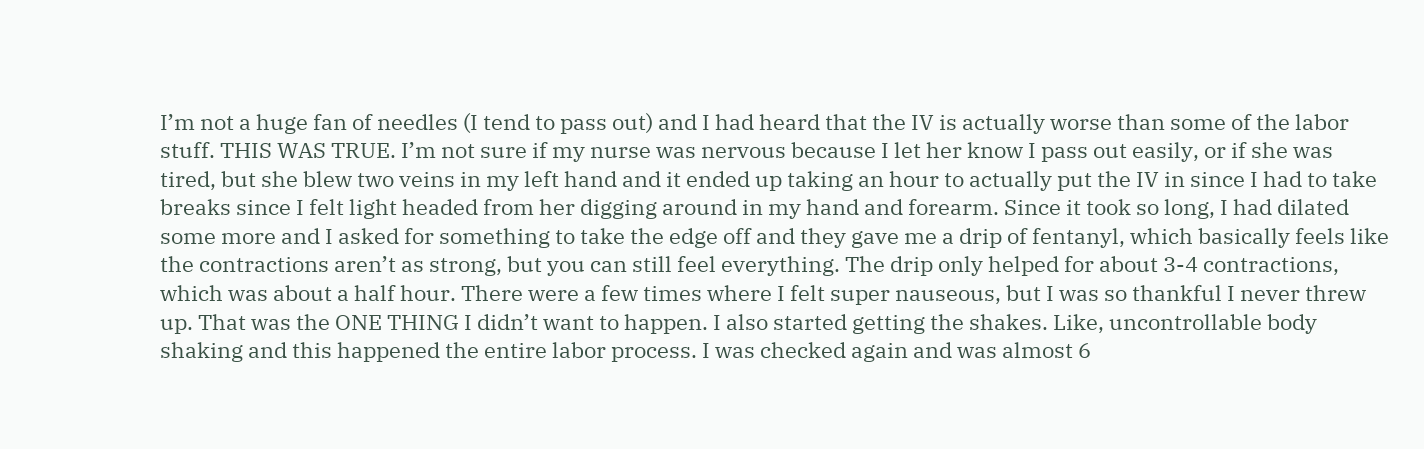I’m not a huge fan of needles (I tend to pass out) and I had heard that the IV is actually worse than some of the labor stuff. THIS WAS TRUE. I’m not sure if my nurse was nervous because I let her know I pass out easily, or if she was tired, but she blew two veins in my left hand and it ended up taking an hour to actually put the IV in since I had to take breaks since I felt light headed from her digging around in my hand and forearm. Since it took so long, I had dilated some more and I asked for something to take the edge off and they gave me a drip of fentanyl, which basically feels like the contractions aren’t as strong, but you can still feel everything. The drip only helped for about 3-4 contractions, which was about a half hour. There were a few times where I felt super nauseous, but I was so thankful I never threw up. That was the ONE THING I didn’t want to happen. I also started getting the shakes. Like, uncontrollable body shaking and this happened the entire labor process. I was checked again and was almost 6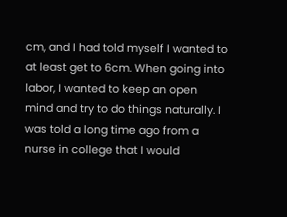cm, and I had told myself I wanted to at least get to 6cm. When going into labor, I wanted to keep an open mind and try to do things naturally. I was told a long time ago from a nurse in college that I would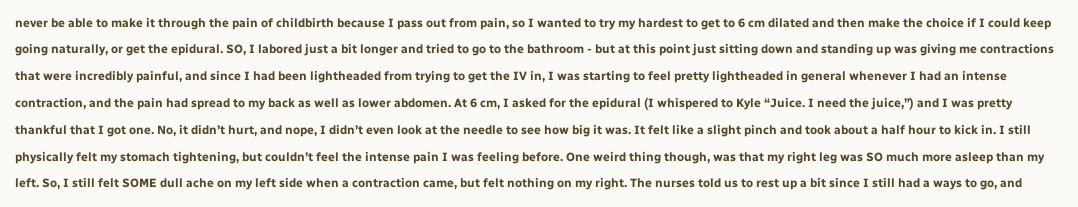never be able to make it through the pain of childbirth because I pass out from pain, so I wanted to try my hardest to get to 6 cm dilated and then make the choice if I could keep going naturally, or get the epidural. SO, I labored just a bit longer and tried to go to the bathroom - but at this point just sitting down and standing up was giving me contractions that were incredibly painful, and since I had been lightheaded from trying to get the IV in, I was starting to feel pretty lightheaded in general whenever I had an intense contraction, and the pain had spread to my back as well as lower abdomen. At 6 cm, I asked for the epidural (I whispered to Kyle “Juice. I need the juice,”) and I was pretty thankful that I got one. No, it didn’t hurt, and nope, I didn’t even look at the needle to see how big it was. It felt like a slight pinch and took about a half hour to kick in. I still physically felt my stomach tightening, but couldn’t feel the intense pain I was feeling before. One weird thing though, was that my right leg was SO much more asleep than my left. So, I still felt SOME dull ache on my left side when a contraction came, but felt nothing on my right. The nurses told us to rest up a bit since I still had a ways to go, and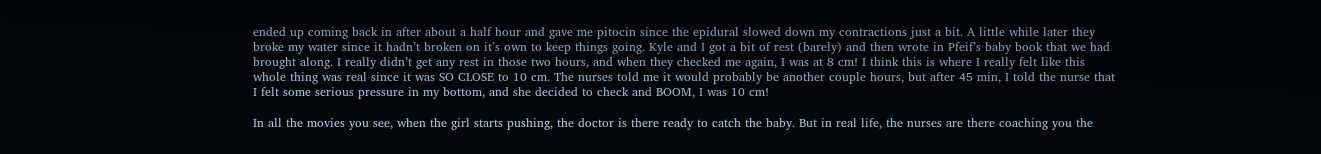ended up coming back in after about a half hour and gave me pitocin since the epidural slowed down my contractions just a bit. A little while later they broke my water since it hadn’t broken on it’s own to keep things going. Kyle and I got a bit of rest (barely) and then wrote in Pfeif’s baby book that we had brought along. I really didn’t get any rest in those two hours, and when they checked me again, I was at 8 cm! I think this is where I really felt like this whole thing was real since it was SO CLOSE to 10 cm. The nurses told me it would probably be another couple hours, but after 45 min, I told the nurse that I felt some serious pressure in my bottom, and she decided to check and BOOM, I was 10 cm!

In all the movies you see, when the girl starts pushing, the doctor is there ready to catch the baby. But in real life, the nurses are there coaching you the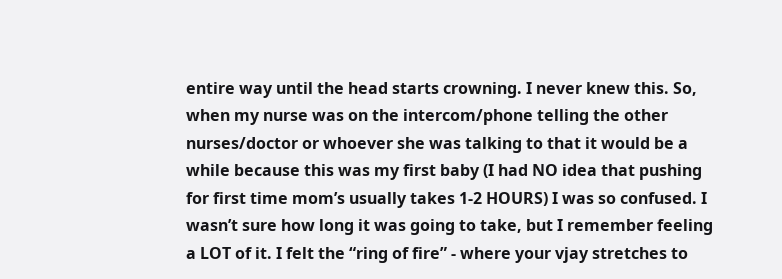entire way until the head starts crowning. I never knew this. So, when my nurse was on the intercom/phone telling the other nurses/doctor or whoever she was talking to that it would be a while because this was my first baby (I had NO idea that pushing for first time mom’s usually takes 1-2 HOURS) I was so confused. I wasn’t sure how long it was going to take, but I remember feeling a LOT of it. I felt the “ring of fire” - where your vjay stretches to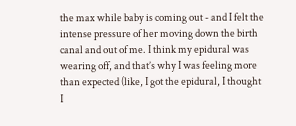the max while baby is coming out - and I felt the intense pressure of her moving down the birth canal and out of me. I think my epidural was wearing off, and that’s why I was feeling more than expected (like, I got the epidural, I thought I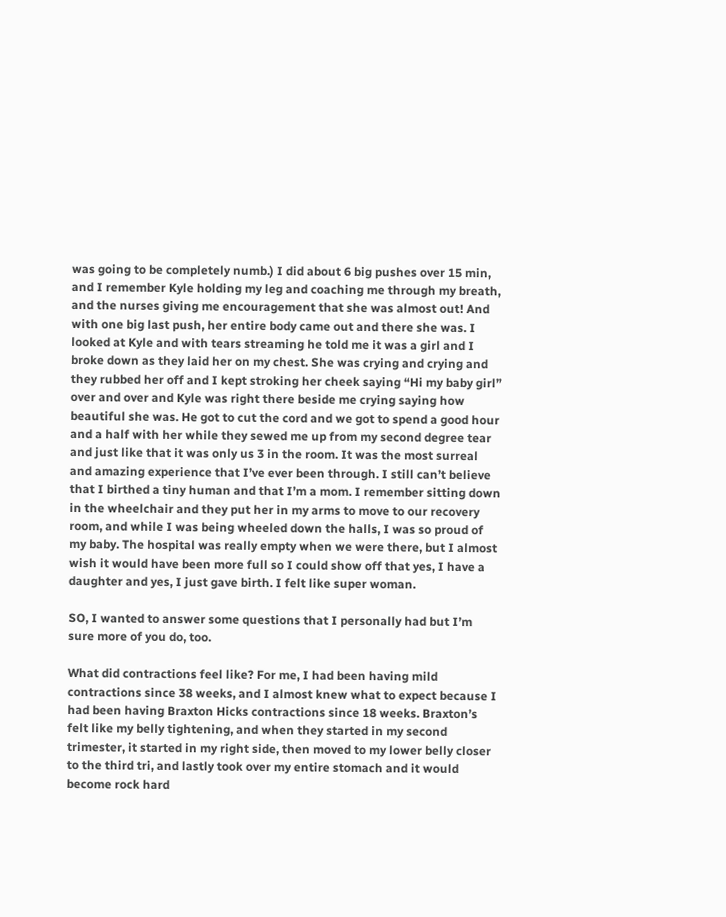was going to be completely numb.) I did about 6 big pushes over 15 min, and I remember Kyle holding my leg and coaching me through my breath, and the nurses giving me encouragement that she was almost out! And with one big last push, her entire body came out and there she was. I looked at Kyle and with tears streaming he told me it was a girl and I broke down as they laid her on my chest. She was crying and crying and they rubbed her off and I kept stroking her cheek saying “Hi my baby girl” over and over and Kyle was right there beside me crying saying how beautiful she was. He got to cut the cord and we got to spend a good hour and a half with her while they sewed me up from my second degree tear and just like that it was only us 3 in the room. It was the most surreal and amazing experience that I’ve ever been through. I still can’t believe that I birthed a tiny human and that I’m a mom. I remember sitting down in the wheelchair and they put her in my arms to move to our recovery room, and while I was being wheeled down the halls, I was so proud of my baby. The hospital was really empty when we were there, but I almost wish it would have been more full so I could show off that yes, I have a daughter and yes, I just gave birth. I felt like super woman.

SO, I wanted to answer some questions that I personally had but I’m sure more of you do, too.

What did contractions feel like? For me, I had been having mild contractions since 38 weeks, and I almost knew what to expect because I had been having Braxton Hicks contractions since 18 weeks. Braxton’s felt like my belly tightening, and when they started in my second trimester, it started in my right side, then moved to my lower belly closer to the third tri, and lastly took over my entire stomach and it would become rock hard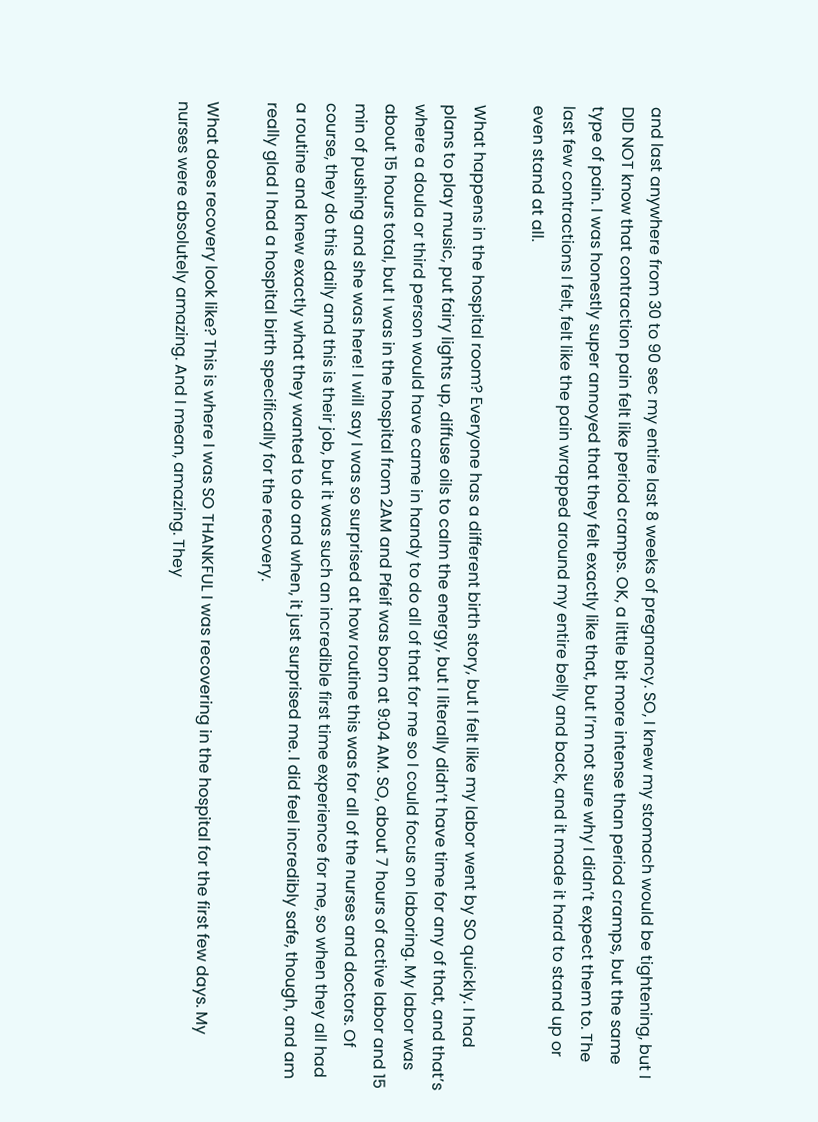and last anywhere from 30 to 90 sec my entire last 8 weeks of pregnancy. SO, I knew my stomach would be tightening, but I DID NOT know that contraction pain felt like period cramps. OK, a little bit more intense than period cramps, but the same type of pain. I was honestly super annoyed that they felt exactly like that, but I’m not sure why I didn’t expect them to. The last few contractions I felt, felt like the pain wrapped around my entire belly and back, and it made it hard to stand up or even stand at all.

What happens in the hospital room? Everyone has a different birth story, but I felt like my labor went by SO quickly. I had plans to play music, put fairy lights up, diffuse oils to calm the energy, but I literally didn’t have time for any of that, and that’s where a doula or third person would have came in handy to do all of that for me so I could focus on laboring. My labor was about 15 hours total, but I was in the hospital from 2AM and Pfeif was born at 9:04 AM. SO, about 7 hours of active labor and 15 min of pushing and she was here! I will say I was so surprised at how routine this was for all of the nurses and doctors. Of course, they do this daily and this is their job, but it was such an incredible first time experience for me, so when they all had a routine and knew exactly what they wanted to do and when, it just surprised me. I did feel incredibly safe, though, and am really glad I had a hospital birth specifically for the recovery.

What does recovery look like? This is where I was SO THANKFUL I was recovering in the hospital for the first few days. My nurses were absolutely amazing. And I mean, amazing. They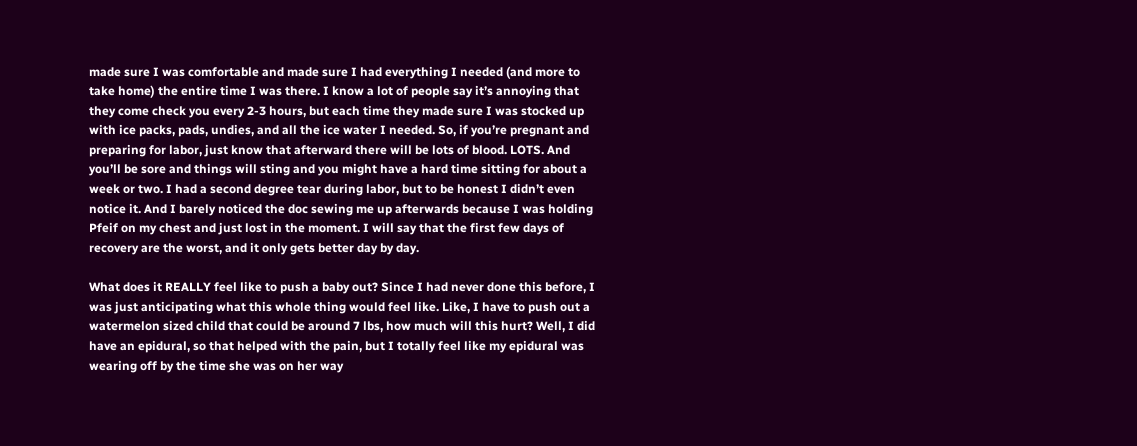made sure I was comfortable and made sure I had everything I needed (and more to take home) the entire time I was there. I know a lot of people say it’s annoying that they come check you every 2-3 hours, but each time they made sure I was stocked up with ice packs, pads, undies, and all the ice water I needed. So, if you’re pregnant and preparing for labor, just know that afterward there will be lots of blood. LOTS. And you’ll be sore and things will sting and you might have a hard time sitting for about a week or two. I had a second degree tear during labor, but to be honest I didn’t even notice it. And I barely noticed the doc sewing me up afterwards because I was holding Pfeif on my chest and just lost in the moment. I will say that the first few days of recovery are the worst, and it only gets better day by day.

What does it REALLY feel like to push a baby out? Since I had never done this before, I was just anticipating what this whole thing would feel like. Like, I have to push out a watermelon sized child that could be around 7 lbs, how much will this hurt? Well, I did have an epidural, so that helped with the pain, but I totally feel like my epidural was wearing off by the time she was on her way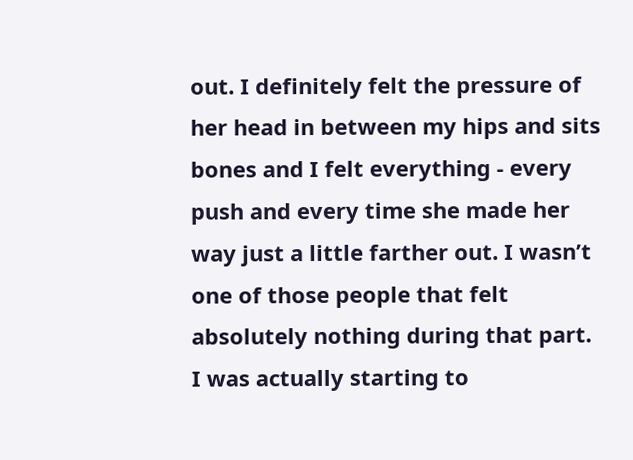out. I definitely felt the pressure of her head in between my hips and sits bones and I felt everything - every push and every time she made her way just a little farther out. I wasn’t one of those people that felt absolutely nothing during that part. I was actually starting to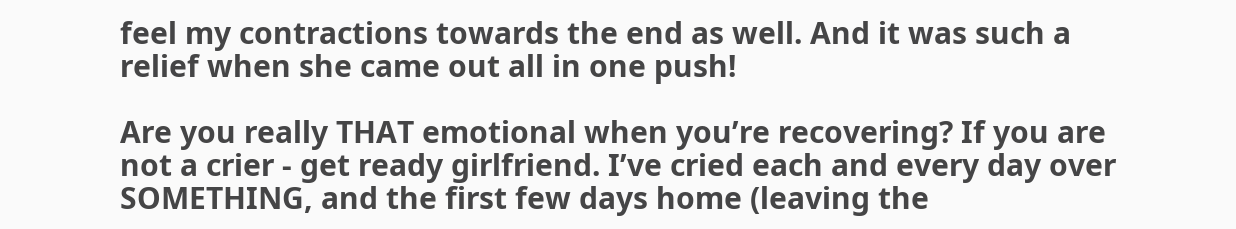feel my contractions towards the end as well. And it was such a relief when she came out all in one push!

Are you really THAT emotional when you’re recovering? If you are not a crier - get ready girlfriend. I’ve cried each and every day over SOMETHING, and the first few days home (leaving the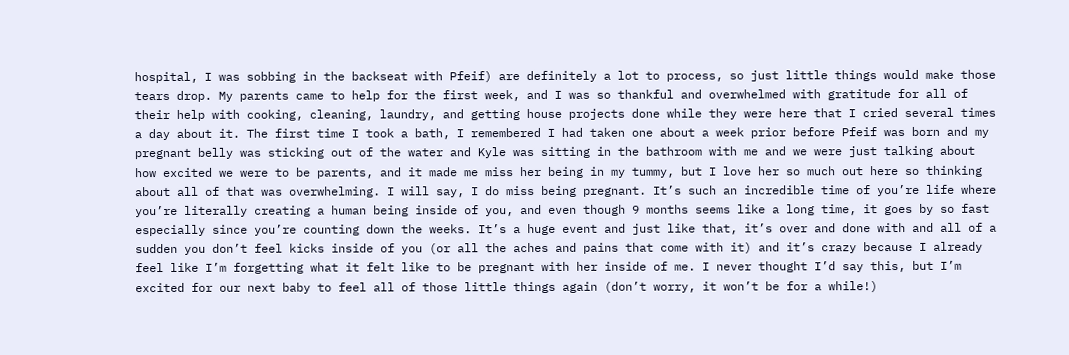hospital, I was sobbing in the backseat with Pfeif) are definitely a lot to process, so just little things would make those tears drop. My parents came to help for the first week, and I was so thankful and overwhelmed with gratitude for all of their help with cooking, cleaning, laundry, and getting house projects done while they were here that I cried several times a day about it. The first time I took a bath, I remembered I had taken one about a week prior before Pfeif was born and my pregnant belly was sticking out of the water and Kyle was sitting in the bathroom with me and we were just talking about how excited we were to be parents, and it made me miss her being in my tummy, but I love her so much out here so thinking about all of that was overwhelming. I will say, I do miss being pregnant. It’s such an incredible time of you’re life where you’re literally creating a human being inside of you, and even though 9 months seems like a long time, it goes by so fast especially since you’re counting down the weeks. It’s a huge event and just like that, it’s over and done with and all of a sudden you don’t feel kicks inside of you (or all the aches and pains that come with it) and it’s crazy because I already feel like I’m forgetting what it felt like to be pregnant with her inside of me. I never thought I’d say this, but I’m excited for our next baby to feel all of those little things again (don’t worry, it won’t be for a while!)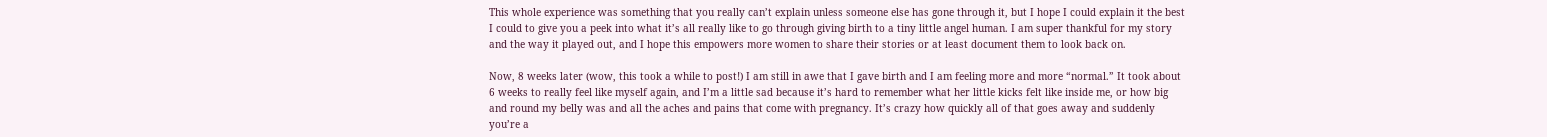This whole experience was something that you really can’t explain unless someone else has gone through it, but I hope I could explain it the best I could to give you a peek into what it’s all really like to go through giving birth to a tiny little angel human. I am super thankful for my story and the way it played out, and I hope this empowers more women to share their stories or at least document them to look back on.

Now, 8 weeks later (wow, this took a while to post!) I am still in awe that I gave birth and I am feeling more and more “normal.” It took about 6 weeks to really feel like myself again, and I’m a little sad because it’s hard to remember what her little kicks felt like inside me, or how big and round my belly was and all the aches and pains that come with pregnancy. It’s crazy how quickly all of that goes away and suddenly you’re a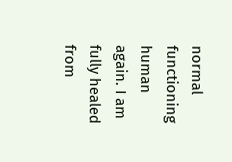normal functioning human again. I am fully healed from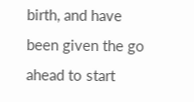birth, and have been given the go ahead to start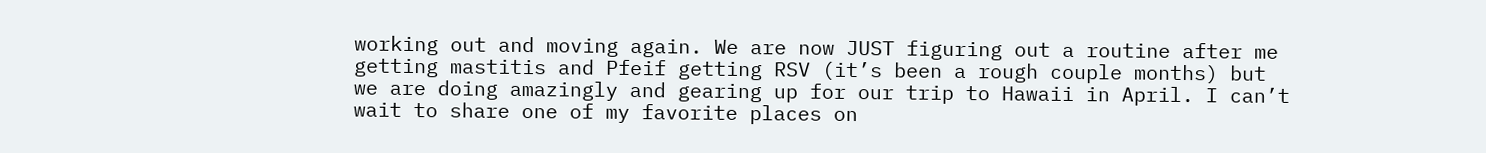working out and moving again. We are now JUST figuring out a routine after me getting mastitis and Pfeif getting RSV (it’s been a rough couple months) but we are doing amazingly and gearing up for our trip to Hawaii in April. I can’t wait to share one of my favorite places on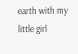earth with my little girl